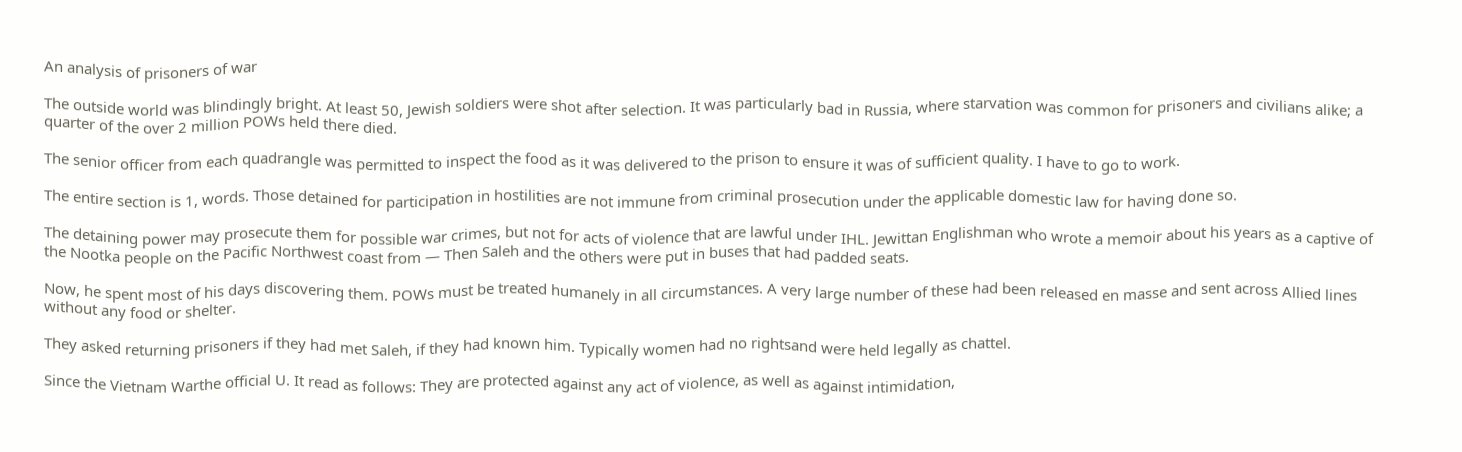An analysis of prisoners of war

The outside world was blindingly bright. At least 50, Jewish soldiers were shot after selection. It was particularly bad in Russia, where starvation was common for prisoners and civilians alike; a quarter of the over 2 million POWs held there died.

The senior officer from each quadrangle was permitted to inspect the food as it was delivered to the prison to ensure it was of sufficient quality. I have to go to work.

The entire section is 1, words. Those detained for participation in hostilities are not immune from criminal prosecution under the applicable domestic law for having done so.

The detaining power may prosecute them for possible war crimes, but not for acts of violence that are lawful under IHL. Jewittan Englishman who wrote a memoir about his years as a captive of the Nootka people on the Pacific Northwest coast from — Then Saleh and the others were put in buses that had padded seats.

Now, he spent most of his days discovering them. POWs must be treated humanely in all circumstances. A very large number of these had been released en masse and sent across Allied lines without any food or shelter.

They asked returning prisoners if they had met Saleh, if they had known him. Typically women had no rightsand were held legally as chattel.

Since the Vietnam Warthe official U. It read as follows: They are protected against any act of violence, as well as against intimidation,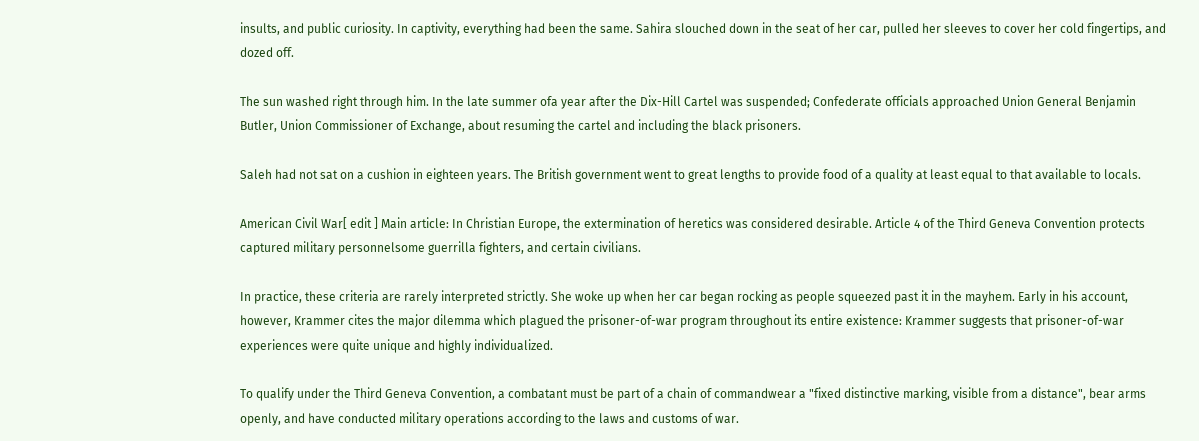insults, and public curiosity. In captivity, everything had been the same. Sahira slouched down in the seat of her car, pulled her sleeves to cover her cold fingertips, and dozed off.

The sun washed right through him. In the late summer ofa year after the Dix-Hill Cartel was suspended; Confederate officials approached Union General Benjamin Butler, Union Commissioner of Exchange, about resuming the cartel and including the black prisoners.

Saleh had not sat on a cushion in eighteen years. The British government went to great lengths to provide food of a quality at least equal to that available to locals.

American Civil War[ edit ] Main article: In Christian Europe, the extermination of heretics was considered desirable. Article 4 of the Third Geneva Convention protects captured military personnelsome guerrilla fighters, and certain civilians.

In practice, these criteria are rarely interpreted strictly. She woke up when her car began rocking as people squeezed past it in the mayhem. Early in his account, however, Krammer cites the major dilemma which plagued the prisoner-of-war program throughout its entire existence: Krammer suggests that prisoner-of-war experiences were quite unique and highly individualized.

To qualify under the Third Geneva Convention, a combatant must be part of a chain of commandwear a "fixed distinctive marking, visible from a distance", bear arms openly, and have conducted military operations according to the laws and customs of war.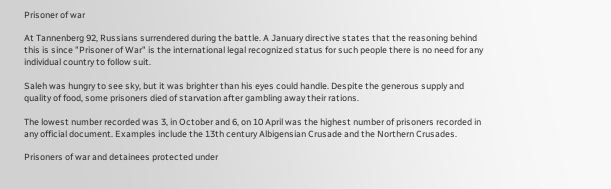Prisoner of war

At Tannenberg 92, Russians surrendered during the battle. A January directive states that the reasoning behind this is since "Prisoner of War" is the international legal recognized status for such people there is no need for any individual country to follow suit.

Saleh was hungry to see sky, but it was brighter than his eyes could handle. Despite the generous supply and quality of food, some prisoners died of starvation after gambling away their rations.

The lowest number recorded was 3, in October and 6, on 10 April was the highest number of prisoners recorded in any official document. Examples include the 13th century Albigensian Crusade and the Northern Crusades.

Prisoners of war and detainees protected under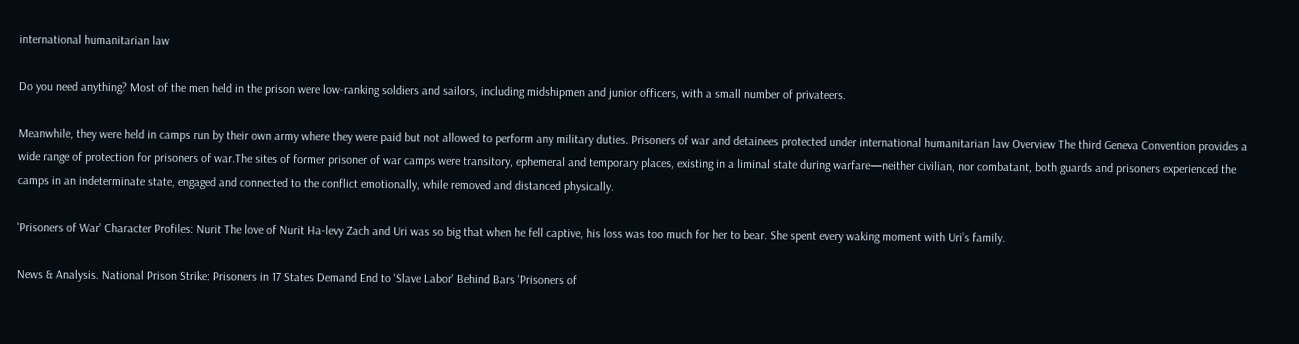international humanitarian law

Do you need anything? Most of the men held in the prison were low-ranking soldiers and sailors, including midshipmen and junior officers, with a small number of privateers.

Meanwhile, they were held in camps run by their own army where they were paid but not allowed to perform any military duties. Prisoners of war and detainees protected under international humanitarian law Overview The third Geneva Convention provides a wide range of protection for prisoners of war.The sites of former prisoner of war camps were transitory, ephemeral and temporary places, existing in a liminal state during warfare—neither civilian, nor combatant, both guards and prisoners experienced the camps in an indeterminate state, engaged and connected to the conflict emotionally, while removed and distanced physically.

'Prisoners of War' Character Profiles: Nurit The love of Nurit Ha-levy Zach and Uri was so big that when he fell captive, his loss was too much for her to bear. She spent every waking moment with Uri’s family.

News & Analysis. National Prison Strike: Prisoners in 17 States Demand End to 'Slave Labor' Behind Bars 'Prisoners of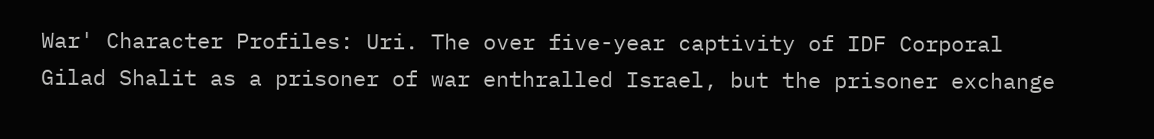War' Character Profiles: Uri. The over five-year captivity of IDF Corporal Gilad Shalit as a prisoner of war enthralled Israel, but the prisoner exchange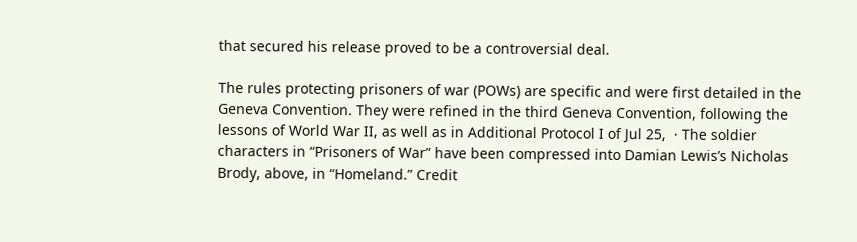that secured his release proved to be a controversial deal.

The rules protecting prisoners of war (POWs) are specific and were first detailed in the Geneva Convention. They were refined in the third Geneva Convention, following the lessons of World War II, as well as in Additional Protocol I of Jul 25,  · The soldier characters in “Prisoners of War” have been compressed into Damian Lewis’s Nicholas Brody, above, in “Homeland.” Credit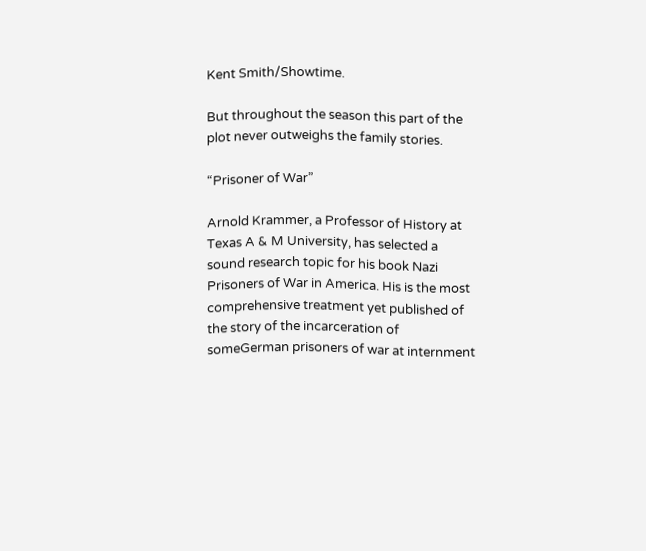Kent Smith/Showtime.

But throughout the season this part of the plot never outweighs the family stories.

“Prisoner of War”

Arnold Krammer, a Professor of History at Texas A & M University, has selected a sound research topic for his book Nazi Prisoners of War in America. His is the most comprehensive treatment yet published of the story of the incarceration of someGerman prisoners of war at internment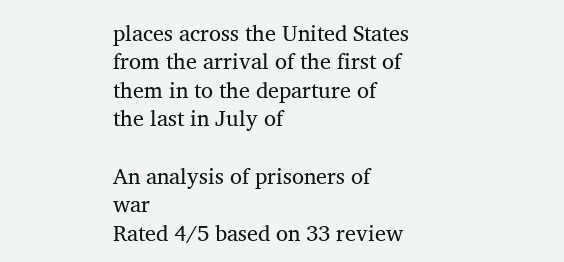places across the United States from the arrival of the first of them in to the departure of the last in July of

An analysis of prisoners of war
Rated 4/5 based on 33 review